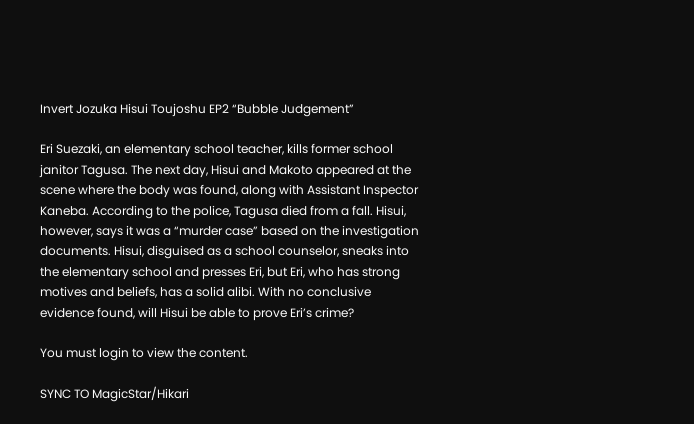Invert Jozuka Hisui Toujoshu EP2 “Bubble Judgement”

Eri Suezaki, an elementary school teacher, kills former school janitor Tagusa. The next day, Hisui and Makoto appeared at the scene where the body was found, along with Assistant Inspector Kaneba. According to the police, Tagusa died from a fall. Hisui, however, says it was a “murder case” based on the investigation documents. Hisui, disguised as a school counselor, sneaks into the elementary school and presses Eri, but Eri, who has strong motives and beliefs, has a solid alibi. With no conclusive evidence found, will Hisui be able to prove Eri’s crime?

You must login to view the content.

SYNC TO MagicStar/Hikari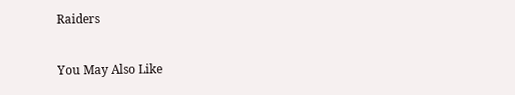Raiders

You May Also Like